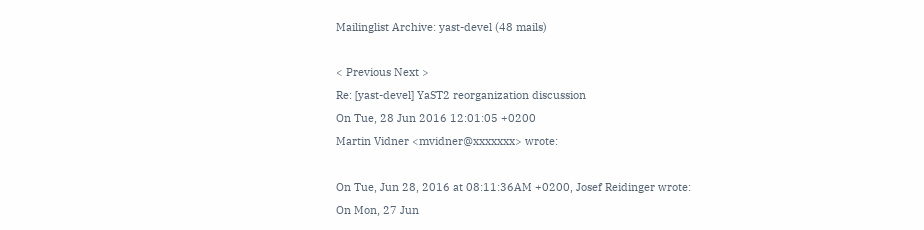Mailinglist Archive: yast-devel (48 mails)

< Previous Next >
Re: [yast-devel] YaST2 reorganization discussion
On Tue, 28 Jun 2016 12:01:05 +0200
Martin Vidner <mvidner@xxxxxxx> wrote:

On Tue, Jun 28, 2016 at 08:11:36AM +0200, Josef Reidinger wrote:
On Mon, 27 Jun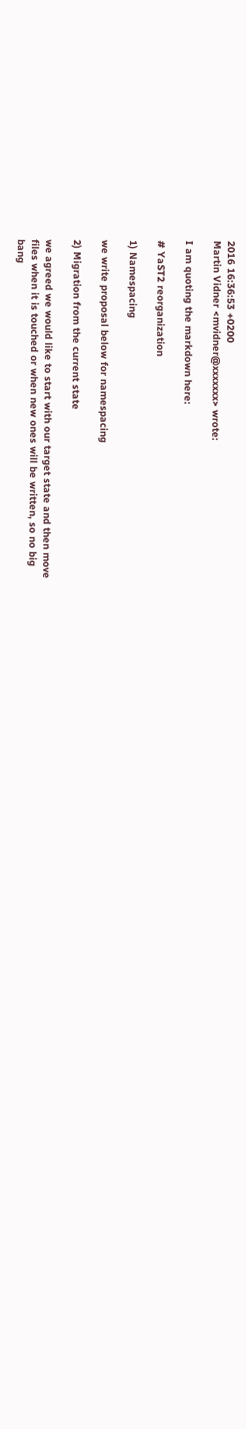2016 16:36:53 +0200
Martin Vidner <mvidner@xxxxxxx> wrote:

I am quoting the markdown here:

# YaST2 reorganization

1) Namespacing

we write proposal below for namespacing

2) Migration from the current state

we agreed we would like to start with our target state and then move
files when it is touched or when new ones will be written, so no big
bang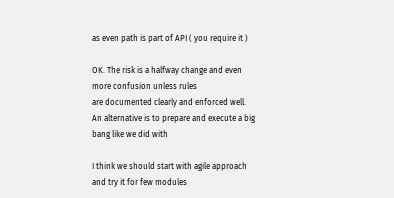as even path is part of API ( you require it )

OK. The risk is a halfway change and even more confusion unless rules
are documented clearly and enforced well.
An alternative is to prepare and execute a big bang like we did with

I think we should start with agile approach and try it for few modules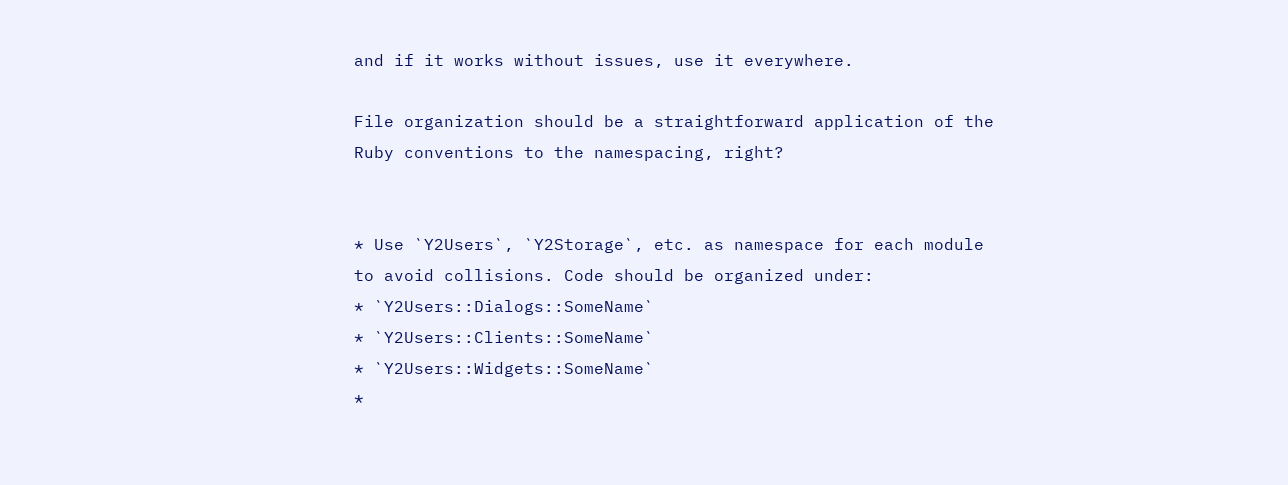and if it works without issues, use it everywhere.

File organization should be a straightforward application of the
Ruby conventions to the namespacing, right?


* Use `Y2Users`, `Y2Storage`, etc. as namespace for each module
to avoid collisions. Code should be organized under:
* `Y2Users::Dialogs::SomeName`
* `Y2Users::Clients::SomeName`
* `Y2Users::Widgets::SomeName`
*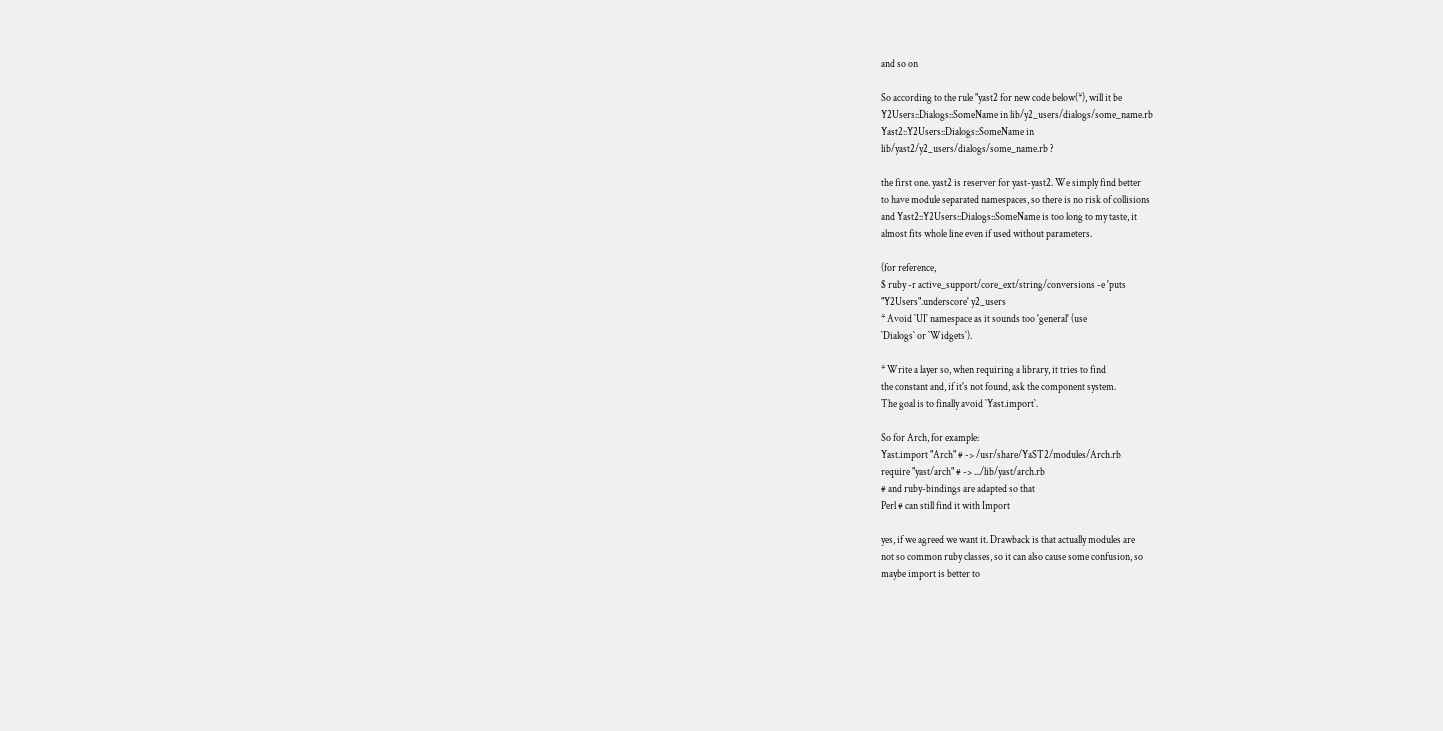and so on

So according to the rule "yast2 for new code below(*), will it be
Y2Users::Dialogs::SomeName in lib/y2_users/dialogs/some_name.rb
Yast2::Y2Users::Dialogs::SomeName in
lib/yast2/y2_users/dialogs/some_name.rb ?

the first one. yast2 is reserver for yast-yast2. We simply find better
to have module separated namespaces, so there is no risk of collisions
and Yast2::Y2Users::Dialogs::SomeName is too long to my taste, it
almost fits whole line even if used without parameters.

(for reference,
$ ruby -r active_support/core_ext/string/conversions -e 'puts
"Y2Users".underscore' y2_users
* Avoid `UI` namespace as it sounds too 'general' (use
`Dialogs` or `Widgets`).

* Write a layer so, when requiring a library, it tries to find
the constant and, if it's not found, ask the component system.
The goal is to finally avoid `Yast.import`.

So for Arch, for example:
Yast.import "Arch" # -> /usr/share/YaST2/modules/Arch.rb
require "yast/arch" # -> .../lib/yast/arch.rb
# and ruby-bindings are adapted so that
Perl # can still find it with Import

yes, if we agreed we want it. Drawback is that actually modules are
not so common ruby classes, so it can also cause some confusion, so
maybe import is better to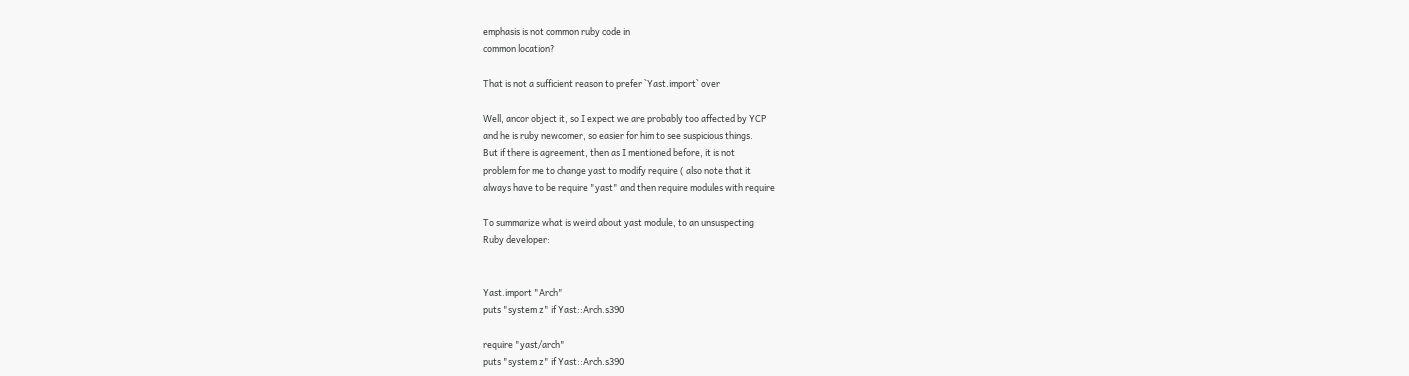emphasis is not common ruby code in
common location?

That is not a sufficient reason to prefer `Yast.import` over

Well, ancor object it, so I expect we are probably too affected by YCP
and he is ruby newcomer, so easier for him to see suspicious things.
But if there is agreement, then as I mentioned before, it is not
problem for me to change yast to modify require ( also note that it
always have to be require "yast" and then require modules with require

To summarize what is weird about yast module, to an unsuspecting
Ruby developer:


Yast.import "Arch"
puts "system z" if Yast::Arch.s390

require "yast/arch"
puts "system z" if Yast::Arch.s390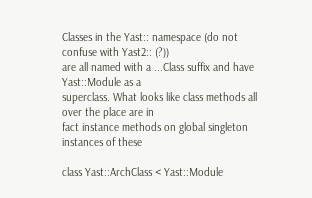Classes in the Yast:: namespace (do not confuse with Yast2:: (?))
are all named with a ...Class suffix and have Yast::Module as a
superclass. What looks like class methods all over the place are in
fact instance methods on global singleton instances of these

class Yast::ArchClass < Yast::Module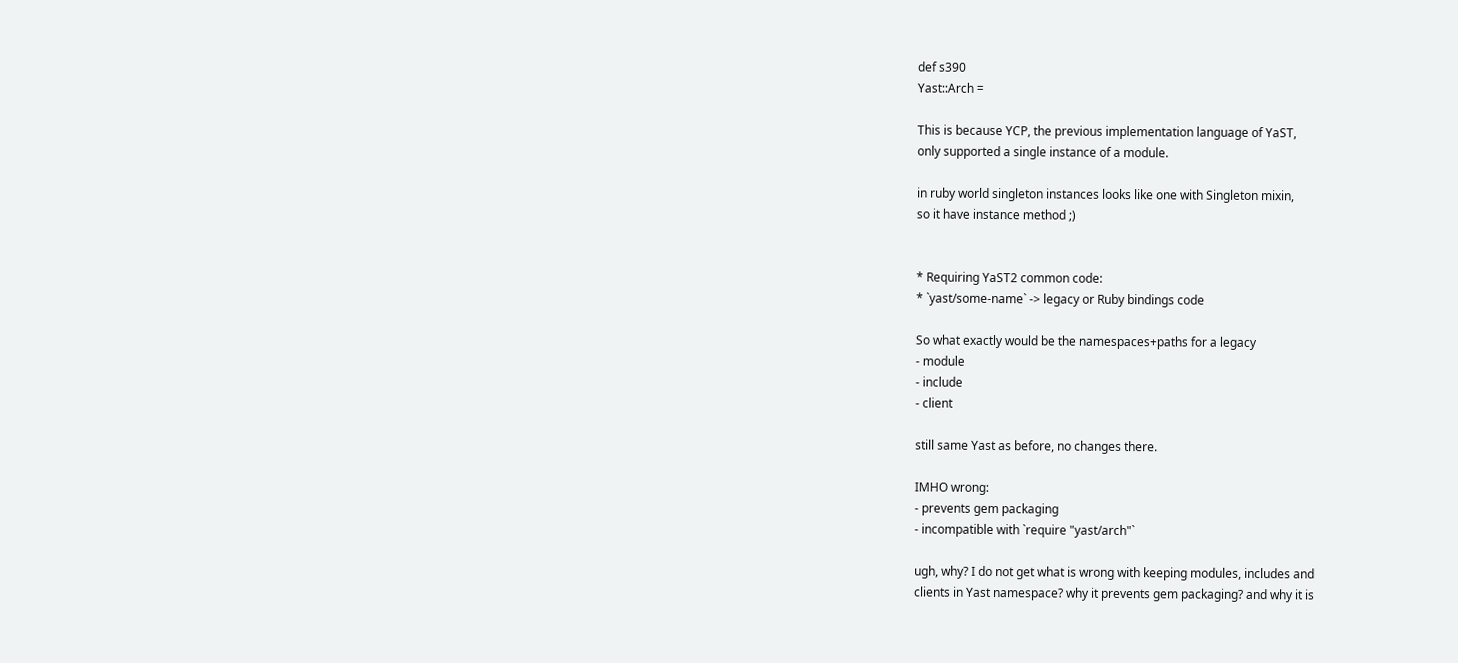def s390
Yast::Arch =

This is because YCP, the previous implementation language of YaST,
only supported a single instance of a module.

in ruby world singleton instances looks like one with Singleton mixin,
so it have instance method ;)


* Requiring YaST2 common code:
* `yast/some-name` -> legacy or Ruby bindings code

So what exactly would be the namespaces+paths for a legacy
- module
- include
- client

still same Yast as before, no changes there.

IMHO wrong:
- prevents gem packaging
- incompatible with `require "yast/arch"`

ugh, why? I do not get what is wrong with keeping modules, includes and
clients in Yast namespace? why it prevents gem packaging? and why it is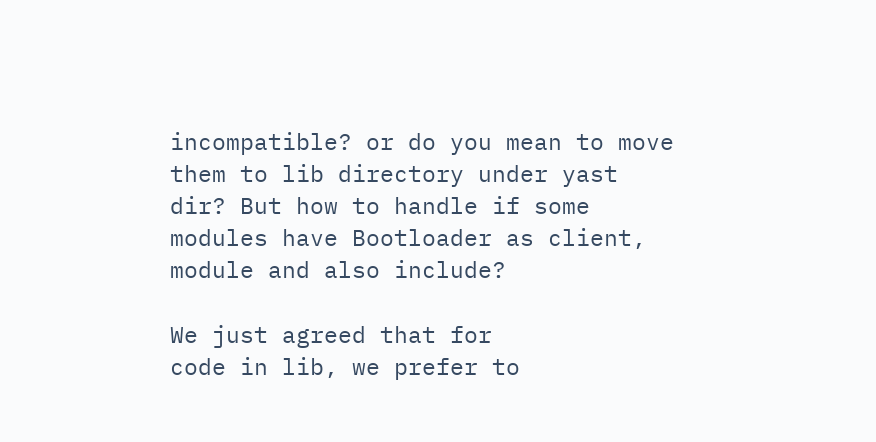incompatible? or do you mean to move them to lib directory under yast
dir? But how to handle if some modules have Bootloader as client,
module and also include?

We just agreed that for
code in lib, we prefer to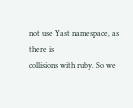not use Yast namespace, as there is
collisions with ruby. So we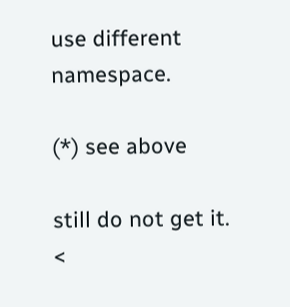use different namespace.

(*) see above

still do not get it.
<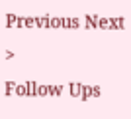Previous Next >
Follow Ups